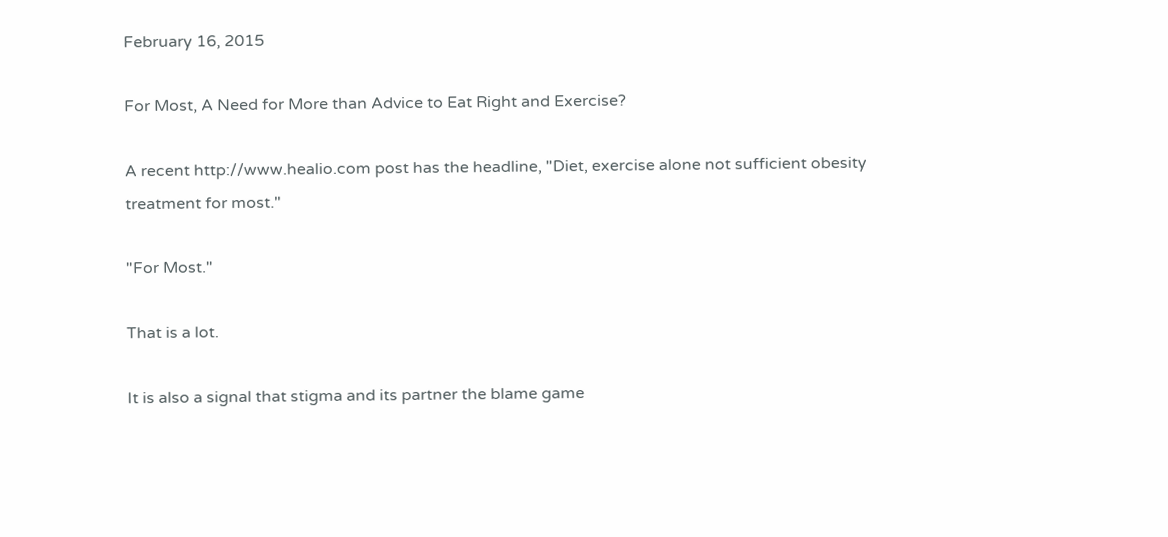February 16, 2015

For Most, A Need for More than Advice to Eat Right and Exercise?

A recent http://www.healio.com post has the headline, "Diet, exercise alone not sufficient obesity treatment for most."

"For Most."

That is a lot.

It is also a signal that stigma and its partner the blame game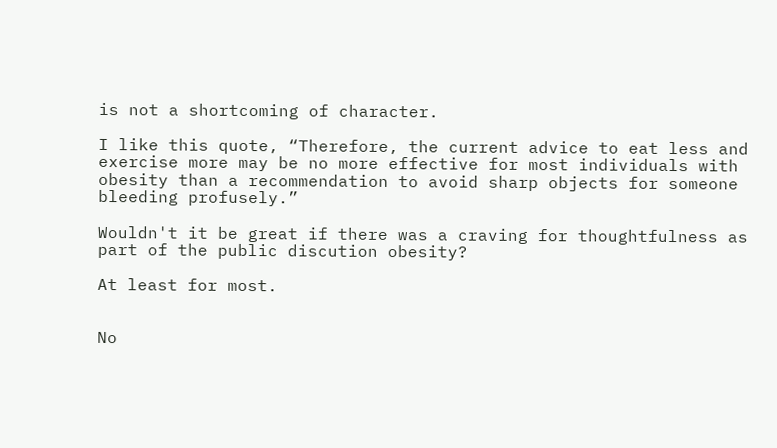is not a shortcoming of character.

I like this quote, “Therefore, the current advice to eat less and exercise more may be no more effective for most individuals with obesity than a recommendation to avoid sharp objects for someone bleeding profusely.”

Wouldn't it be great if there was a craving for thoughtfulness as part of the public discution obesity?

At least for most.


No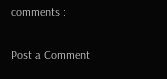comments :

Post a Comment